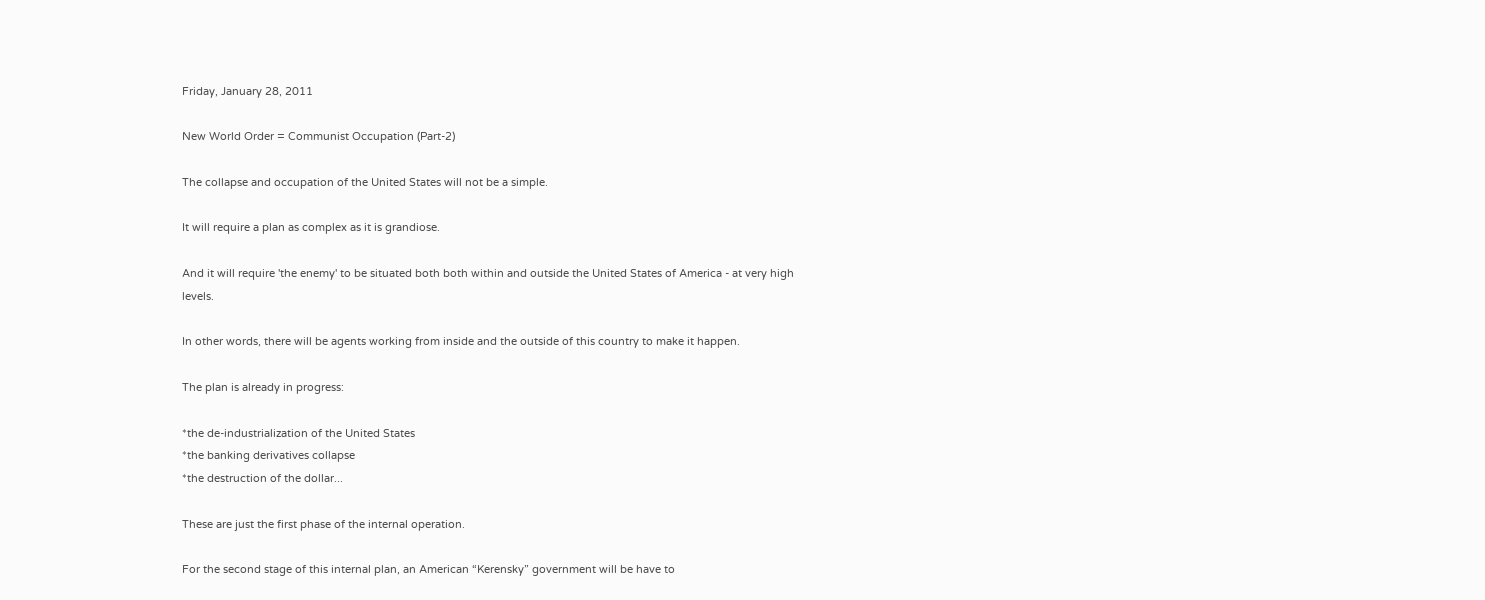Friday, January 28, 2011

New World Order = Communist Occupation (Part-2)

The collapse and occupation of the United States will not be a simple.

It will require a plan as complex as it is grandiose.

And it will require 'the enemy' to be situated both both within and outside the United States of America - at very high levels.

In other words, there will be agents working from inside and the outside of this country to make it happen.

The plan is already in progress:

*the de-industrialization of the United States
*the banking derivatives collapse
*the destruction of the dollar...

These are just the first phase of the internal operation.

For the second stage of this internal plan, an American “Kerensky” government will be have to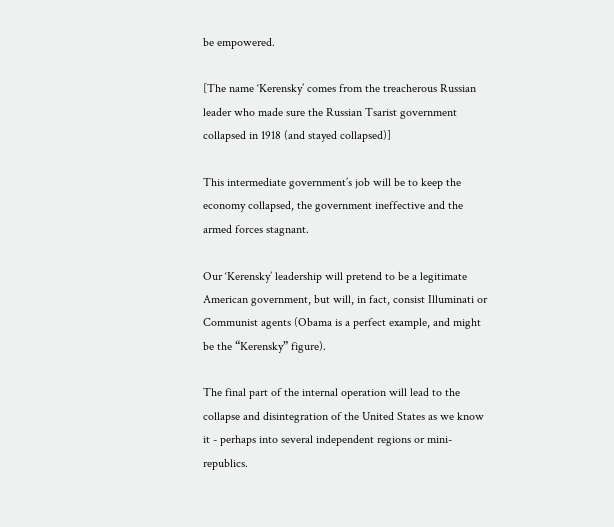be empowered.

[The name ‘Kerensky’ comes from the treacherous Russian leader who made sure the Russian Tsarist government collapsed in 1918 (and stayed collapsed)]

This intermediate government’s job will be to keep the economy collapsed, the government ineffective and the armed forces stagnant.

Our ‘Kerensky’ leadership will pretend to be a legitimate American government, but will, in fact, consist Illuminati or Communist agents (Obama is a perfect example, and might be the “Kerensky” figure).

The final part of the internal operation will lead to the collapse and disintegration of the United States as we know it - perhaps into several independent regions or mini-republics.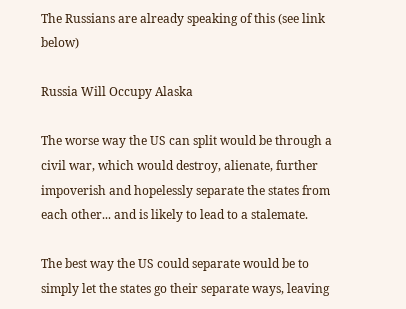The Russians are already speaking of this (see link below)

Russia Will Occupy Alaska

The worse way the US can split would be through a civil war, which would destroy, alienate, further impoverish and hopelessly separate the states from each other... and is likely to lead to a stalemate.

The best way the US could separate would be to simply let the states go their separate ways, leaving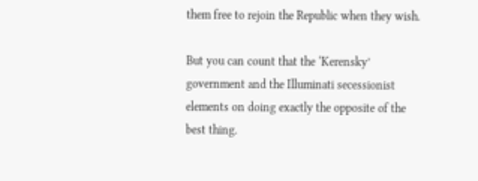them free to rejoin the Republic when they wish.

But you can count that the ‘Kerensky’ government and the Illuminati secessionist elements on doing exactly the opposite of the best thing.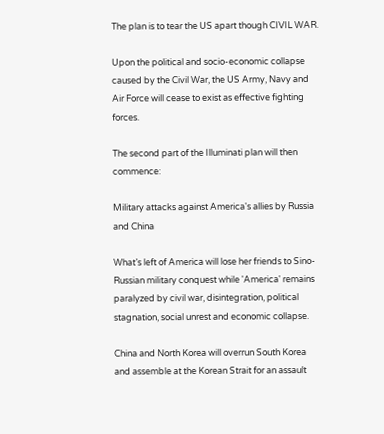The plan is to tear the US apart though CIVIL WAR.

Upon the political and socio-economic collapse caused by the Civil War, the US Army, Navy and Air Force will cease to exist as effective fighting forces.

The second part of the Illuminati plan will then commence:

Military attacks against America's allies by Russia and China

What’s left of America will lose her friends to Sino-Russian military conquest while 'America' remains paralyzed by civil war, disintegration, political stagnation, social unrest and economic collapse.

China and North Korea will overrun South Korea and assemble at the Korean Strait for an assault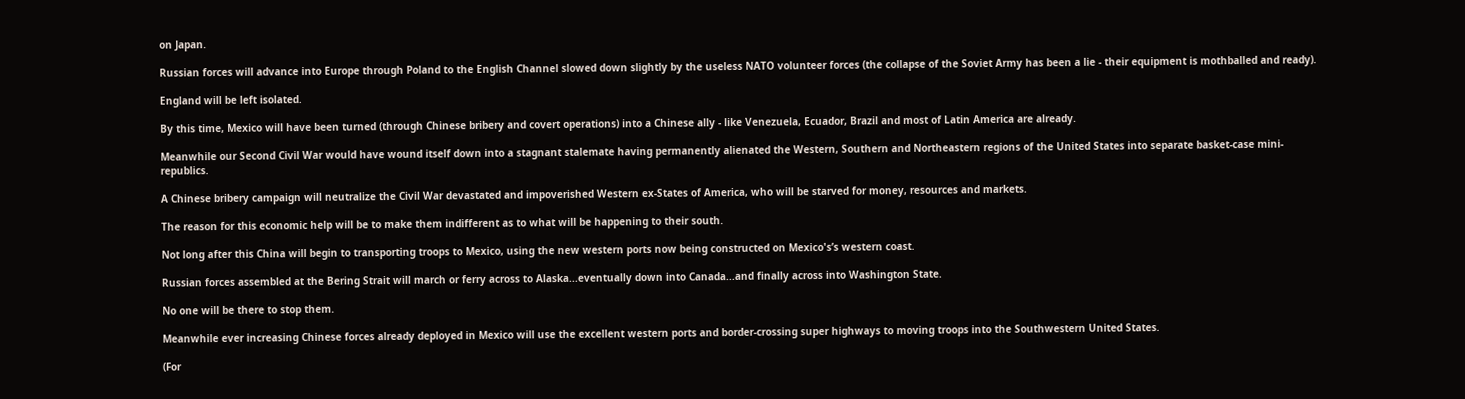on Japan.

Russian forces will advance into Europe through Poland to the English Channel slowed down slightly by the useless NATO volunteer forces (the collapse of the Soviet Army has been a lie - their equipment is mothballed and ready).

England will be left isolated.

By this time, Mexico will have been turned (through Chinese bribery and covert operations) into a Chinese ally - like Venezuela, Ecuador, Brazil and most of Latin America are already.

Meanwhile our Second Civil War would have wound itself down into a stagnant stalemate having permanently alienated the Western, Southern and Northeastern regions of the United States into separate basket-case mini-republics.

A Chinese bribery campaign will neutralize the Civil War devastated and impoverished Western ex-States of America, who will be starved for money, resources and markets.

The reason for this economic help will be to make them indifferent as to what will be happening to their south.

Not long after this China will begin to transporting troops to Mexico, using the new western ports now being constructed on Mexico's’s western coast.

Russian forces assembled at the Bering Strait will march or ferry across to Alaska...eventually down into Canada...and finally across into Washington State.

No one will be there to stop them.

Meanwhile ever increasing Chinese forces already deployed in Mexico will use the excellent western ports and border-crossing super highways to moving troops into the Southwestern United States.

(For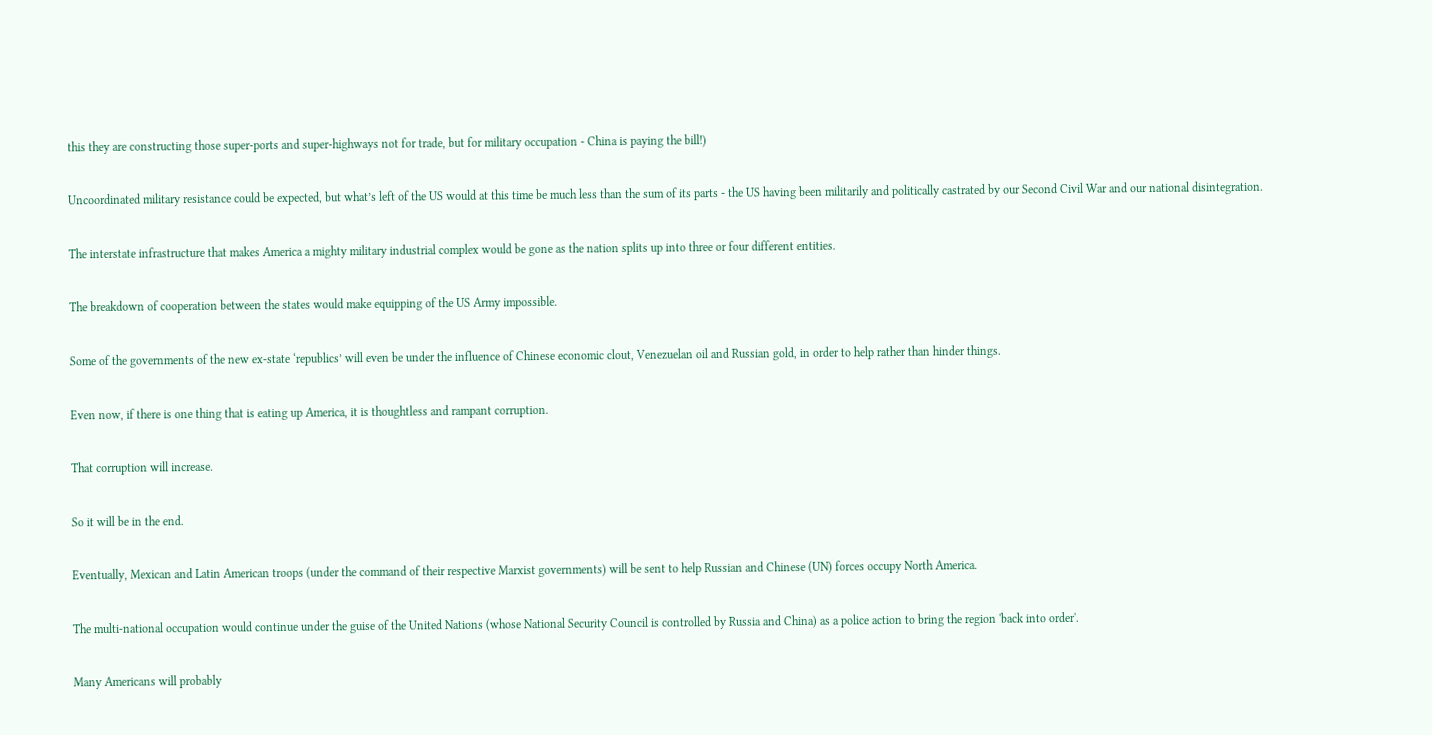this they are constructing those super-ports and super-highways not for trade, but for military occupation - China is paying the bill!)

Uncoordinated military resistance could be expected, but what’s left of the US would at this time be much less than the sum of its parts - the US having been militarily and politically castrated by our Second Civil War and our national disintegration.

The interstate infrastructure that makes America a mighty military industrial complex would be gone as the nation splits up into three or four different entities.

The breakdown of cooperation between the states would make equipping of the US Army impossible.

Some of the governments of the new ex-state ‘republics’ will even be under the influence of Chinese economic clout, Venezuelan oil and Russian gold, in order to help rather than hinder things.

Even now, if there is one thing that is eating up America, it is thoughtless and rampant corruption.

That corruption will increase.

So it will be in the end.

Eventually, Mexican and Latin American troops (under the command of their respective Marxist governments) will be sent to help Russian and Chinese (UN) forces occupy North America.

The multi-national occupation would continue under the guise of the United Nations (whose National Security Council is controlled by Russia and China) as a police action to bring the region 'back into order'.

Many Americans will probably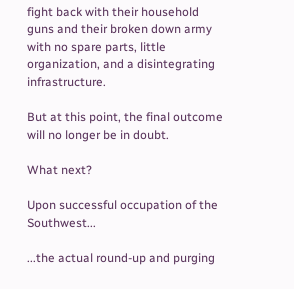fight back with their household guns and their broken down army with no spare parts, little organization, and a disintegrating infrastructure.

But at this point, the final outcome will no longer be in doubt.

What next?

Upon successful occupation of the Southwest...

...the actual round-up and purging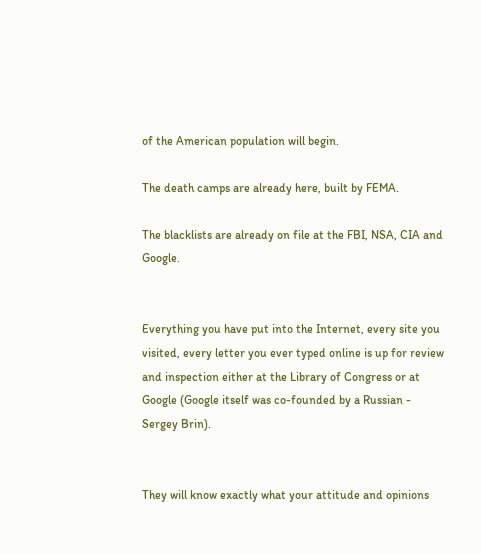of the American population will begin.

The death camps are already here, built by FEMA.

The blacklists are already on file at the FBI, NSA, CIA and Google.


Everything you have put into the Internet, every site you visited, every letter you ever typed online is up for review and inspection either at the Library of Congress or at Google (Google itself was co-founded by a Russian - Sergey Brin).


They will know exactly what your attitude and opinions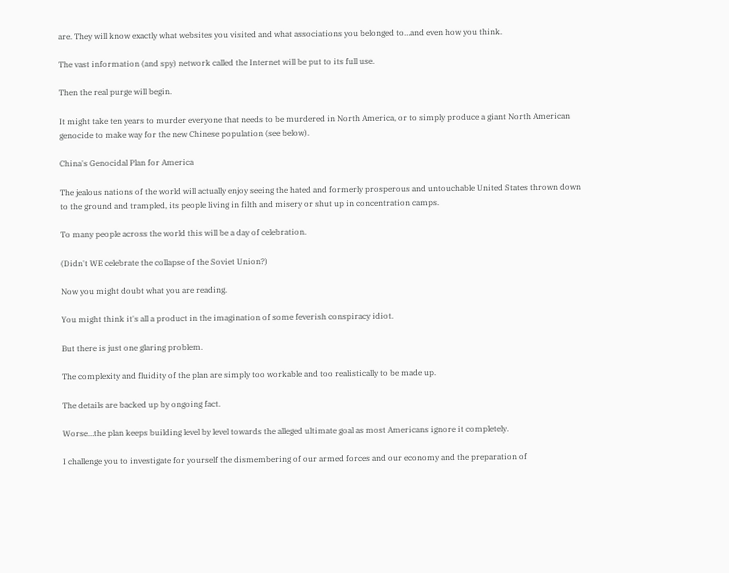are. They will know exactly what websites you visited and what associations you belonged to…and even how you think.

The vast information (and spy) network called the Internet will be put to its full use.

Then the real purge will begin.

It might take ten years to murder everyone that needs to be murdered in North America, or to simply produce a giant North American genocide to make way for the new Chinese population (see below).

China's Genocidal Plan for America

The jealous nations of the world will actually enjoy seeing the hated and formerly prosperous and untouchable United States thrown down to the ground and trampled, its people living in filth and misery or shut up in concentration camps.

To many people across the world this will be a day of celebration.

(Didn't WE celebrate the collapse of the Soviet Union?)

Now you might doubt what you are reading.

You might think it's all a product in the imagination of some feverish conspiracy idiot.

But there is just one glaring problem.

The complexity and fluidity of the plan are simply too workable and too realistically to be made up.

The details are backed up by ongoing fact.

Worse…the plan keeps building level by level towards the alleged ultimate goal as most Americans ignore it completely.

I challenge you to investigate for yourself the dismembering of our armed forces and our economy and the preparation of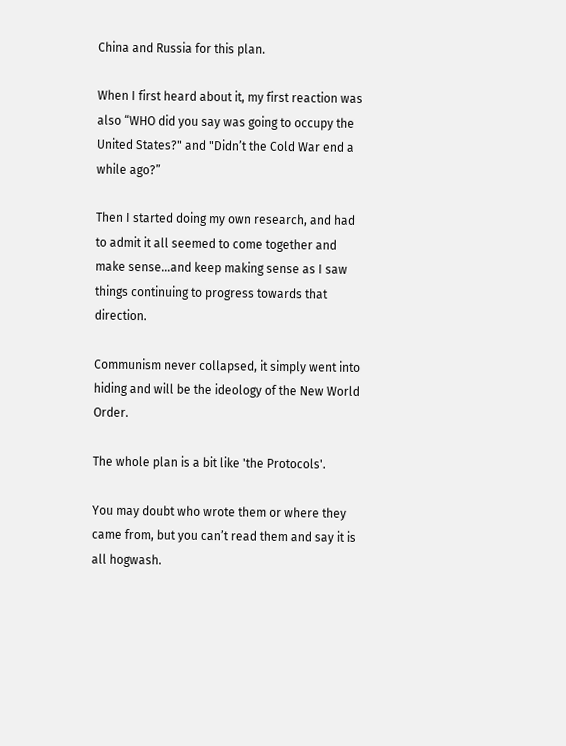China and Russia for this plan.

When I first heard about it, my first reaction was also “WHO did you say was going to occupy the United States?" and "Didn’t the Cold War end a while ago?”

Then I started doing my own research, and had to admit it all seemed to come together and make sense…and keep making sense as I saw things continuing to progress towards that direction.

Communism never collapsed, it simply went into hiding and will be the ideology of the New World Order.

The whole plan is a bit like 'the Protocols'.

You may doubt who wrote them or where they came from, but you can’t read them and say it is all hogwash.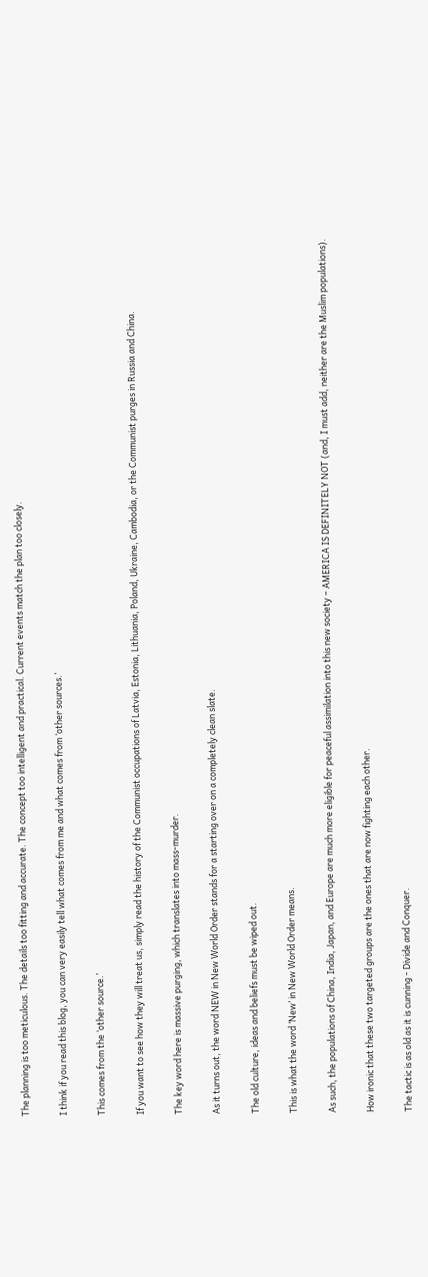The planning is too meticulous. The details too fitting and accurate. The concept too intelligent and practical. Current events match the plan too closely.

I think if you read this blog, you can very easily tell what comes from me and what comes from ‘other sources.’

This comes from the ‘other source.’

If you want to see how they will treat us, simply read the history of the Communist occupations of Latvia, Estonia, Lithuania, Poland, Ukraine, Cambodia, or the Communist purges in Russia and China.

The key word here is massive purging, which translates into mass-murder.

As it turns out, the word NEW in New World Order stands for a starting over on a completely clean slate.

The old culture, ideas and beliefs must be wiped out.

This is what the word ‘New’ in New World Order means.

As such, the populations of China, India, Japan, and Europe are much more eligible for peaceful assimilation into this new society – AMERICA IS DEFINITELY NOT (and, I must add, neither are the Muslim populations).

How ironic that these two targeted groups are the ones that are now fighting each other.

The tactic is as old as it is cunning - Divide and Conquer.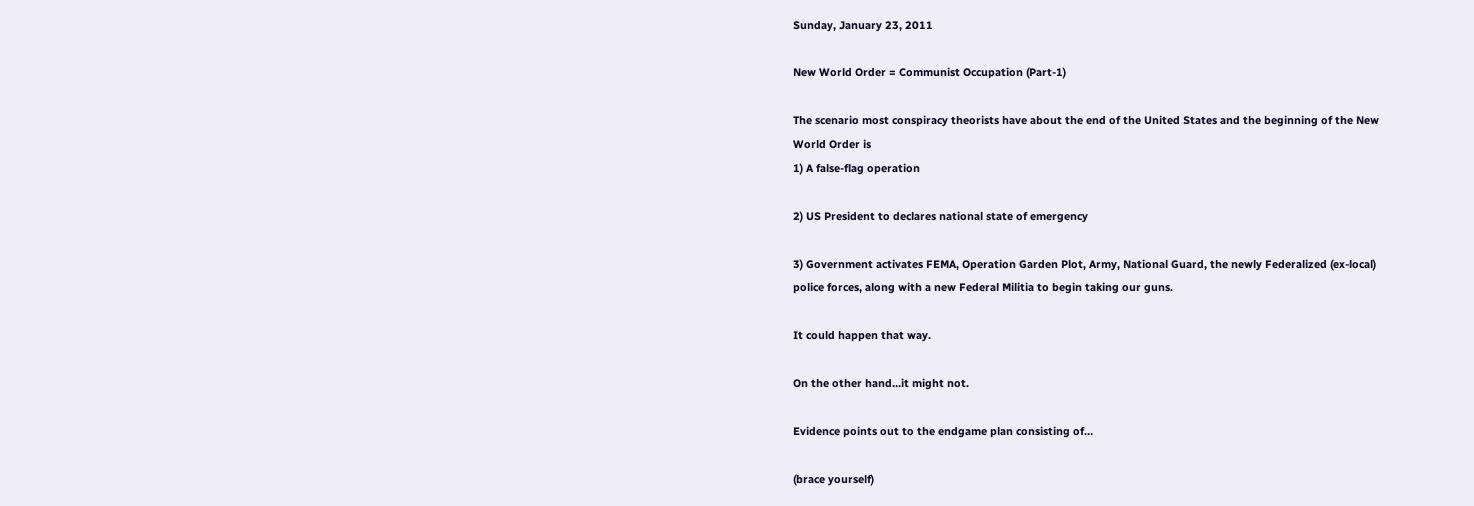Sunday, January 23, 2011

New World Order = Communist Occupation (Part-1)

The scenario most conspiracy theorists have about the end of the United States and the beginning of the New World Order is
1) A false-flag operation

2) US President to declares national state of emergency

3) Government activates FEMA, Operation Garden Plot, Army, National Guard, the newly Federalized (ex-local) police forces, along with a new Federal Militia to begin taking our guns.

It could happen that way.

On the other hand…it might not.

Evidence points out to the endgame plan consisting of…

(brace yourself)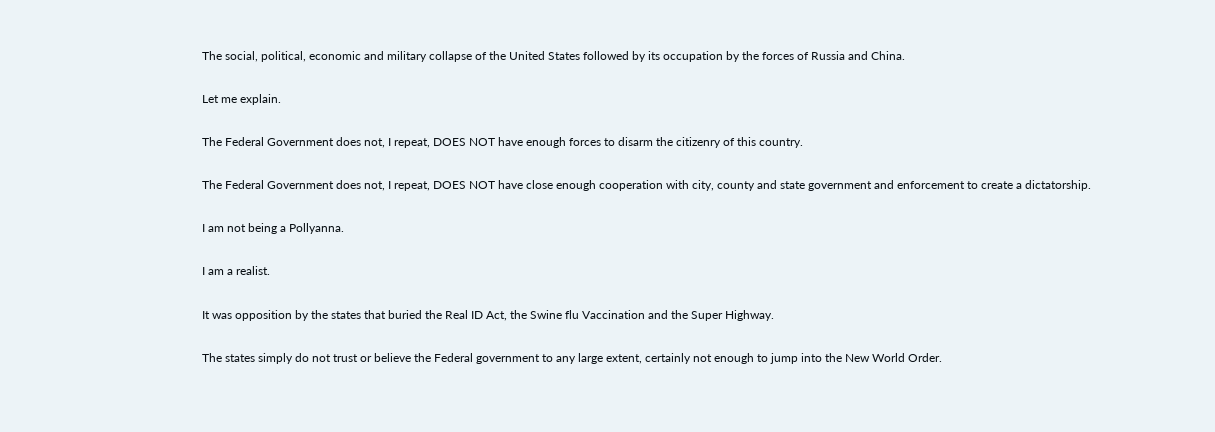The social, political, economic and military collapse of the United States followed by its occupation by the forces of Russia and China.

Let me explain.

The Federal Government does not, I repeat, DOES NOT have enough forces to disarm the citizenry of this country.

The Federal Government does not, I repeat, DOES NOT have close enough cooperation with city, county and state government and enforcement to create a dictatorship.

I am not being a Pollyanna.

I am a realist.

It was opposition by the states that buried the Real ID Act, the Swine flu Vaccination and the Super Highway.

The states simply do not trust or believe the Federal government to any large extent, certainly not enough to jump into the New World Order.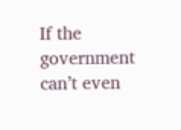If the government can’t even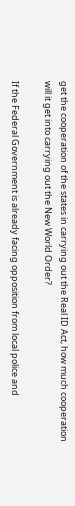get the cooperation of the states in carrying out the Real ID Act, how much cooperation will it get into carrying out the New World Order?

If the Federal Government is already facing opposition from local police and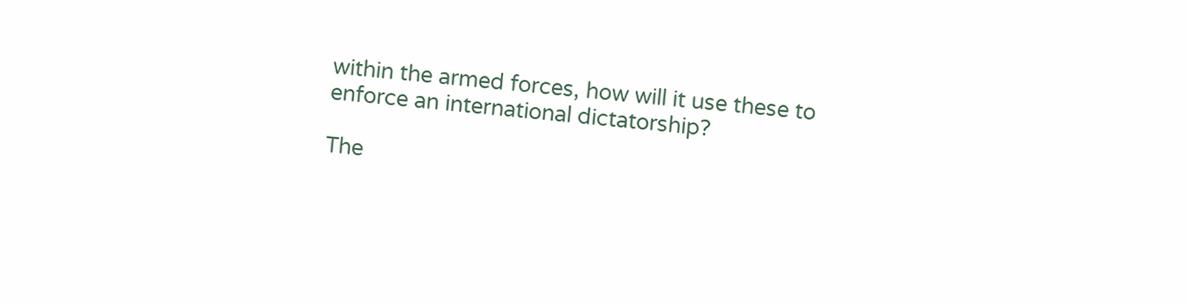within the armed forces, how will it use these to enforce an international dictatorship?

The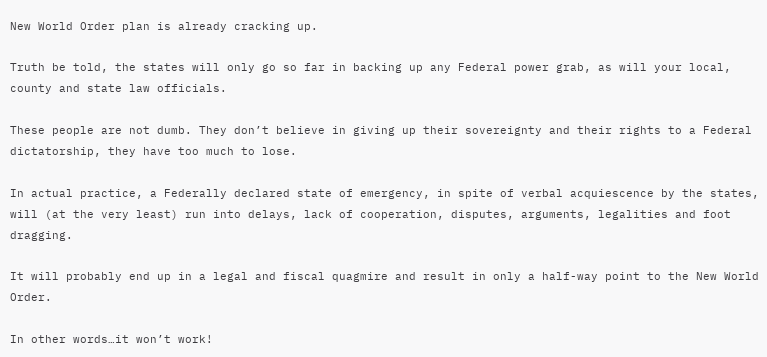New World Order plan is already cracking up.

Truth be told, the states will only go so far in backing up any Federal power grab, as will your local, county and state law officials.

These people are not dumb. They don’t believe in giving up their sovereignty and their rights to a Federal dictatorship, they have too much to lose.

In actual practice, a Federally declared state of emergency, in spite of verbal acquiescence by the states, will (at the very least) run into delays, lack of cooperation, disputes, arguments, legalities and foot dragging.

It will probably end up in a legal and fiscal quagmire and result in only a half-way point to the New World Order.

In other words…it won’t work!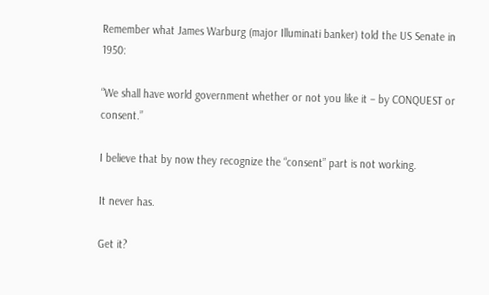Remember what James Warburg (major Illuminati banker) told the US Senate in 1950:

“We shall have world government whether or not you like it – by CONQUEST or consent.”

I believe that by now they recognize the “consent” part is not working.

It never has.

Get it?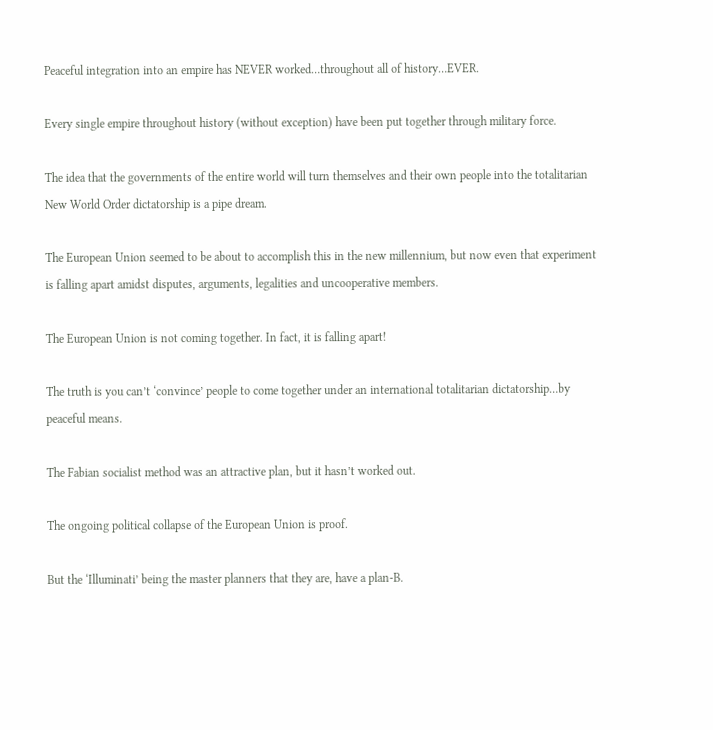Peaceful integration into an empire has NEVER worked…throughout all of history…EVER.

Every single empire throughout history (without exception) have been put together through military force.

The idea that the governments of the entire world will turn themselves and their own people into the totalitarian New World Order dictatorship is a pipe dream.

The European Union seemed to be about to accomplish this in the new millennium, but now even that experiment is falling apart amidst disputes, arguments, legalities and uncooperative members.

The European Union is not coming together. In fact, it is falling apart!

The truth is you can’t ‘convince’ people to come together under an international totalitarian dictatorship…by peaceful means.

The Fabian socialist method was an attractive plan, but it hasn’t worked out.

The ongoing political collapse of the European Union is proof.

But the ‘Illuminati’ being the master planners that they are, have a plan-B.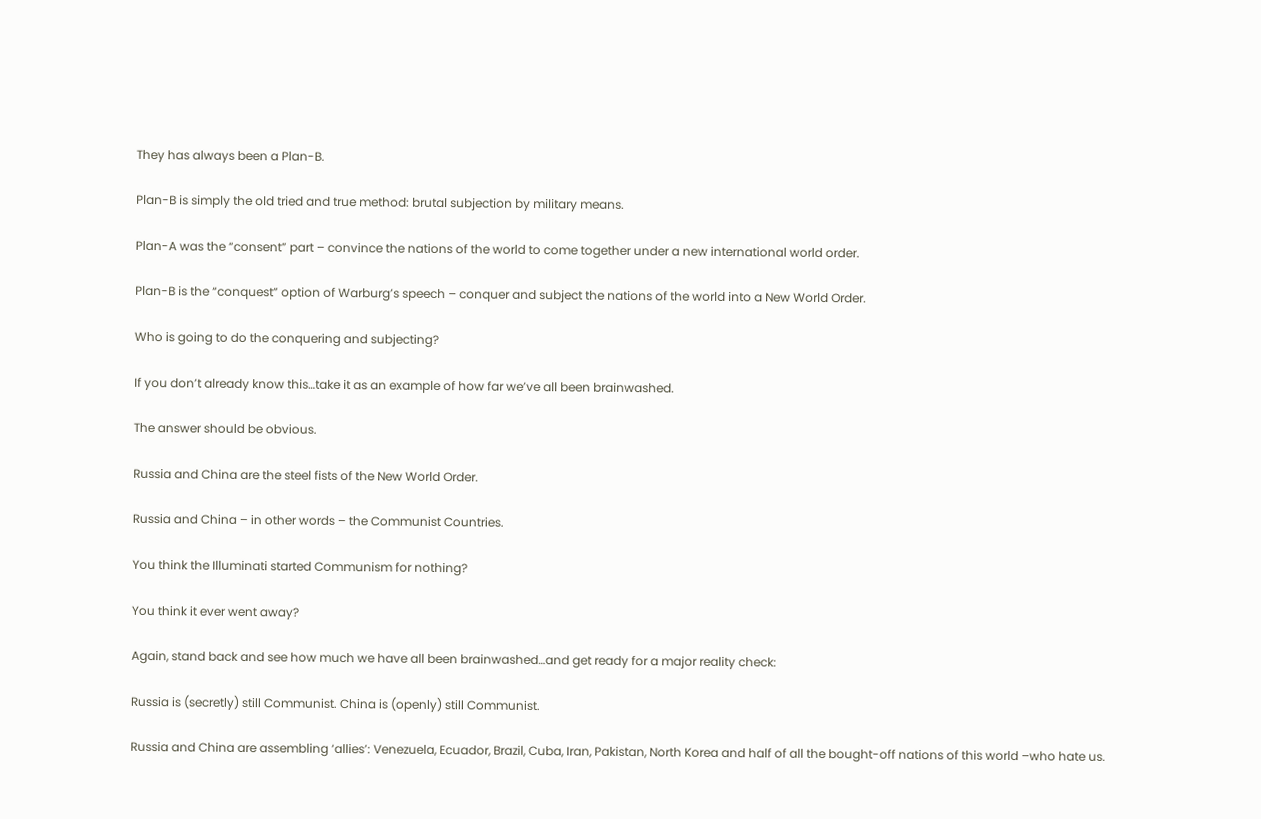They has always been a Plan-B.

Plan-B is simply the old tried and true method: brutal subjection by military means.

Plan-A was the “consent” part – convince the nations of the world to come together under a new international world order.

Plan-B is the “conquest” option of Warburg’s speech – conquer and subject the nations of the world into a New World Order.

Who is going to do the conquering and subjecting?

If you don’t already know this…take it as an example of how far we’ve all been brainwashed.

The answer should be obvious.

Russia and China are the steel fists of the New World Order.

Russia and China – in other words – the Communist Countries.

You think the Illuminati started Communism for nothing?

You think it ever went away?

Again, stand back and see how much we have all been brainwashed…and get ready for a major reality check:

Russia is (secretly) still Communist. China is (openly) still Communist.

Russia and China are assembling ‘allies’: Venezuela, Ecuador, Brazil, Cuba, Iran, Pakistan, North Korea and half of all the bought-off nations of this world –who hate us.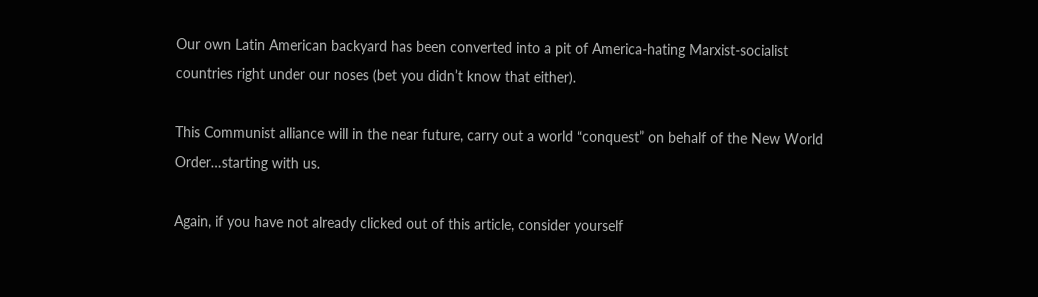Our own Latin American backyard has been converted into a pit of America-hating Marxist-socialist countries right under our noses (bet you didn’t know that either).

This Communist alliance will in the near future, carry out a world “conquest” on behalf of the New World Order…starting with us.

Again, if you have not already clicked out of this article, consider yourself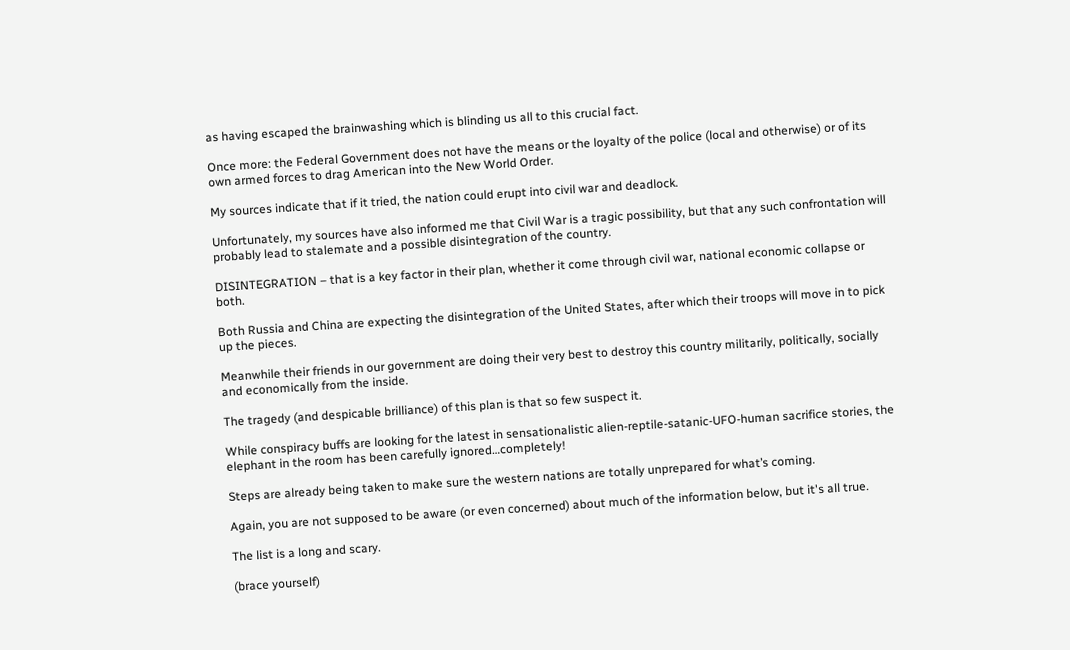as having escaped the brainwashing which is blinding us all to this crucial fact.

Once more: the Federal Government does not have the means or the loyalty of the police (local and otherwise) or of its own armed forces to drag American into the New World Order.

My sources indicate that if it tried, the nation could erupt into civil war and deadlock.

Unfortunately, my sources have also informed me that Civil War is a tragic possibility, but that any such confrontation will probably lead to stalemate and a possible disintegration of the country.

DISINTEGRATION – that is a key factor in their plan, whether it come through civil war, national economic collapse or both.

Both Russia and China are expecting the disintegration of the United States, after which their troops will move in to pick up the pieces.

Meanwhile their friends in our government are doing their very best to destroy this country militarily, politically, socially and economically from the inside.

The tragedy (and despicable brilliance) of this plan is that so few suspect it.

While conspiracy buffs are looking for the latest in sensationalistic alien-reptile-satanic-UFO-human sacrifice stories, the elephant in the room has been carefully ignored…completely!

Steps are already being taken to make sure the western nations are totally unprepared for what’s coming.

Again, you are not supposed to be aware (or even concerned) about much of the information below, but it's all true.

The list is a long and scary.

(brace yourself)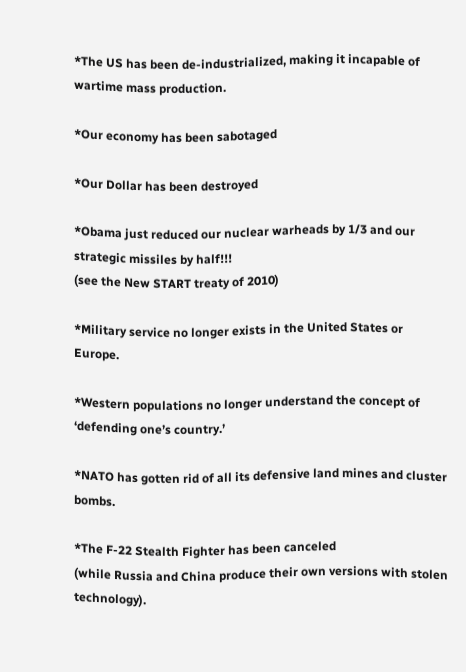*The US has been de-industrialized, making it incapable of wartime mass production.

*Our economy has been sabotaged

*Our Dollar has been destroyed

*Obama just reduced our nuclear warheads by 1/3 and our strategic missiles by half!!!
(see the New START treaty of 2010)

*Military service no longer exists in the United States or Europe.

*Western populations no longer understand the concept of ‘defending one’s country.’

*NATO has gotten rid of all its defensive land mines and cluster bombs.

*The F-22 Stealth Fighter has been canceled
(while Russia and China produce their own versions with stolen technology).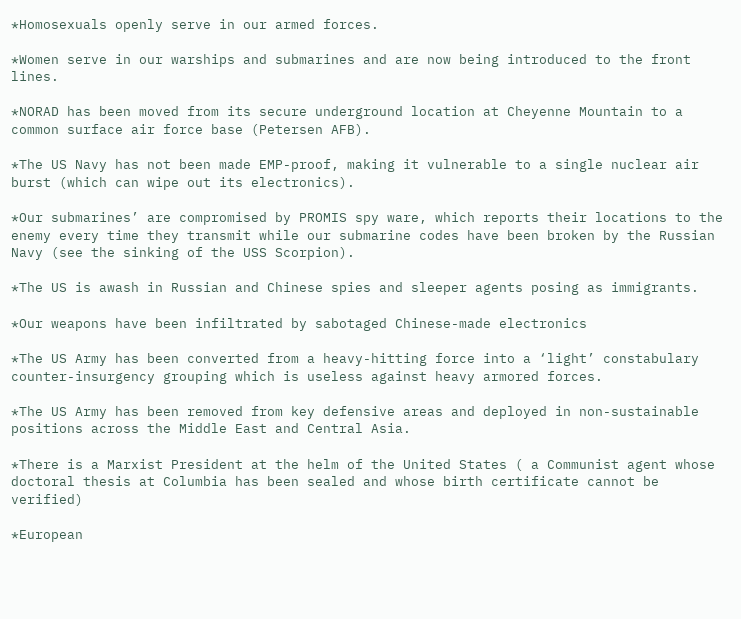*Homosexuals openly serve in our armed forces.

*Women serve in our warships and submarines and are now being introduced to the front lines.

*NORAD has been moved from its secure underground location at Cheyenne Mountain to a common surface air force base (Petersen AFB).

*The US Navy has not been made EMP-proof, making it vulnerable to a single nuclear air burst (which can wipe out its electronics).

*Our submarines’ are compromised by PROMIS spy ware, which reports their locations to the enemy every time they transmit while our submarine codes have been broken by the Russian Navy (see the sinking of the USS Scorpion).

*The US is awash in Russian and Chinese spies and sleeper agents posing as immigrants.

*Our weapons have been infiltrated by sabotaged Chinese-made electronics

*The US Army has been converted from a heavy-hitting force into a ‘light’ constabulary counter-insurgency grouping which is useless against heavy armored forces.

*The US Army has been removed from key defensive areas and deployed in non-sustainable positions across the Middle East and Central Asia.

*There is a Marxist President at the helm of the United States ( a Communist agent whose doctoral thesis at Columbia has been sealed and whose birth certificate cannot be verified)

*European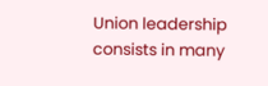Union leadership consists in many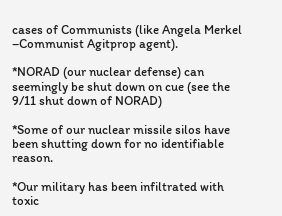cases of Communists (like Angela Merkel –Communist Agitprop agent).

*NORAD (our nuclear defense) can seemingly be shut down on cue (see the 9/11 shut down of NORAD)

*Some of our nuclear missile silos have been shutting down for no identifiable reason.

*Our military has been infiltrated with toxic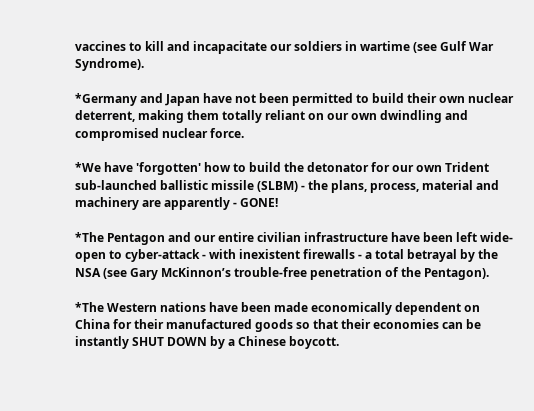vaccines to kill and incapacitate our soldiers in wartime (see Gulf War Syndrome).

*Germany and Japan have not been permitted to build their own nuclear deterrent, making them totally reliant on our own dwindling and compromised nuclear force.

*We have 'forgotten' how to build the detonator for our own Trident sub-launched ballistic missile (SLBM) - the plans, process, material and machinery are apparently - GONE!

*The Pentagon and our entire civilian infrastructure have been left wide-open to cyber-attack - with inexistent firewalls - a total betrayal by the NSA (see Gary McKinnon’s trouble-free penetration of the Pentagon).

*The Western nations have been made economically dependent on China for their manufactured goods so that their economies can be instantly SHUT DOWN by a Chinese boycott.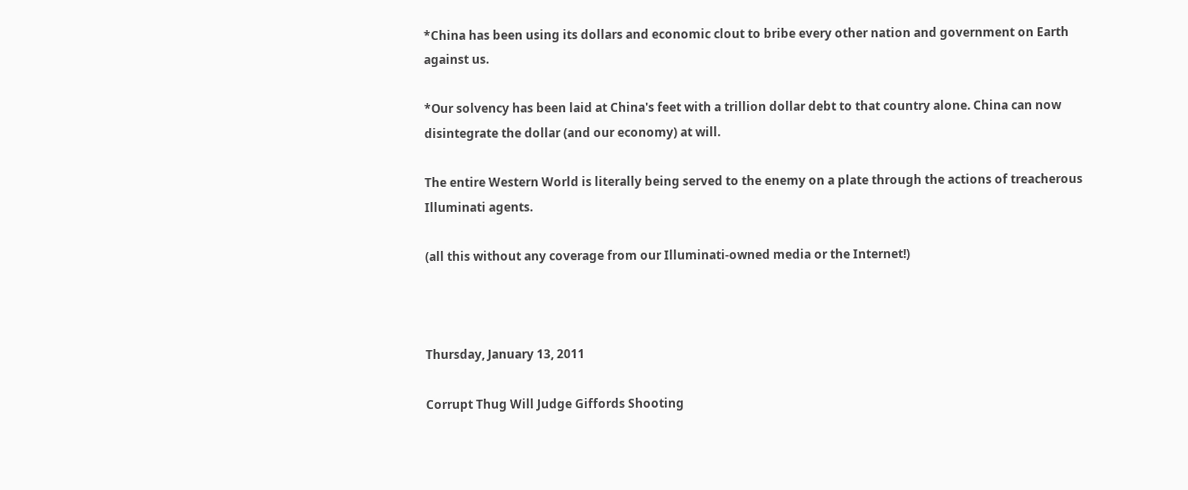*China has been using its dollars and economic clout to bribe every other nation and government on Earth against us.

*Our solvency has been laid at China's feet with a trillion dollar debt to that country alone. China can now disintegrate the dollar (and our economy) at will.

The entire Western World is literally being served to the enemy on a plate through the actions of treacherous Illuminati agents.

(all this without any coverage from our Illuminati-owned media or the Internet!)



Thursday, January 13, 2011

Corrupt Thug Will Judge Giffords Shooting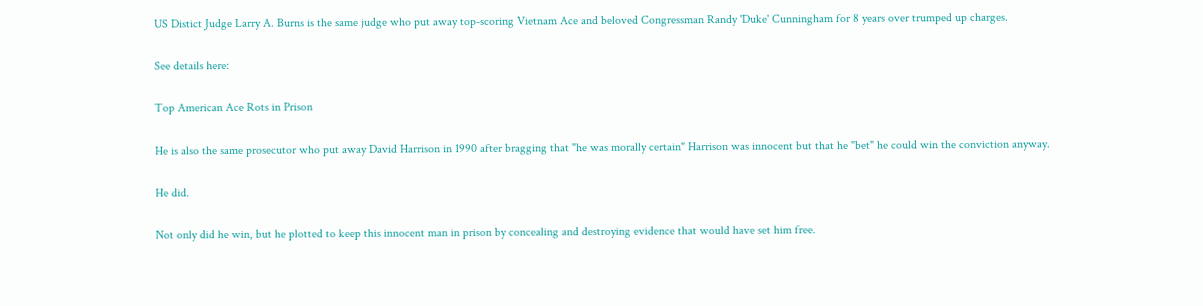US Distict Judge Larry A. Burns is the same judge who put away top-scoring Vietnam Ace and beloved Congressman Randy 'Duke' Cunningham for 8 years over trumped up charges.

See details here:

Top American Ace Rots in Prison

He is also the same prosecutor who put away David Harrison in 1990 after bragging that "he was morally certain" Harrison was innocent but that he "bet" he could win the conviction anyway.

He did.

Not only did he win, but he plotted to keep this innocent man in prison by concealing and destroying evidence that would have set him free.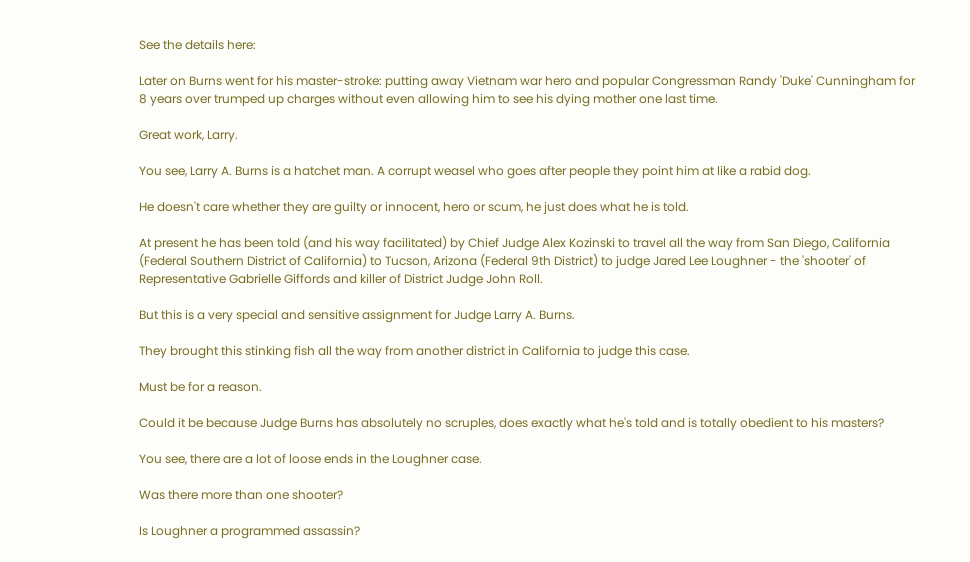See the details here:

Later on Burns went for his master-stroke: putting away Vietnam war hero and popular Congressman Randy 'Duke' Cunningham for 8 years over trumped up charges without even allowing him to see his dying mother one last time.

Great work, Larry.

You see, Larry A. Burns is a hatchet man. A corrupt weasel who goes after people they point him at like a rabid dog.

He doesn't care whether they are guilty or innocent, hero or scum, he just does what he is told.

At present he has been told (and his way facilitated) by Chief Judge Alex Kozinski to travel all the way from San Diego, California (Federal Southern District of California) to Tucson, Arizona (Federal 9th District) to judge Jared Lee Loughner - the 'shooter' of Representative Gabrielle Giffords and killer of District Judge John Roll.

But this is a very special and sensitive assignment for Judge Larry A. Burns.

They brought this stinking fish all the way from another district in California to judge this case.

Must be for a reason.

Could it be because Judge Burns has absolutely no scruples, does exactly what he's told and is totally obedient to his masters?

You see, there are a lot of loose ends in the Loughner case.

Was there more than one shooter?

Is Loughner a programmed assassin?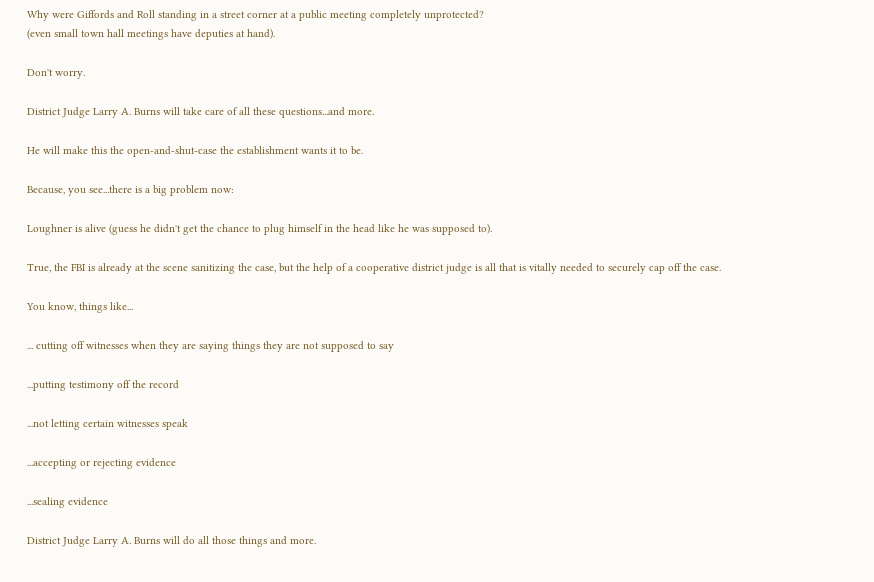Why were Giffords and Roll standing in a street corner at a public meeting completely unprotected?
(even small town hall meetings have deputies at hand).

Don't worry.

District Judge Larry A. Burns will take care of all these questions...and more.

He will make this the open-and-shut-case the establishment wants it to be.

Because, you see...there is a big problem now:

Loughner is alive (guess he didn't get the chance to plug himself in the head like he was supposed to).

True, the FBI is already at the scene sanitizing the case, but the help of a cooperative district judge is all that is vitally needed to securely cap off the case.

You know, things like...

... cutting off witnesses when they are saying things they are not supposed to say

...putting testimony off the record

...not letting certain witnesses speak

...accepting or rejecting evidence

...sealing evidence

District Judge Larry A. Burns will do all those things and more.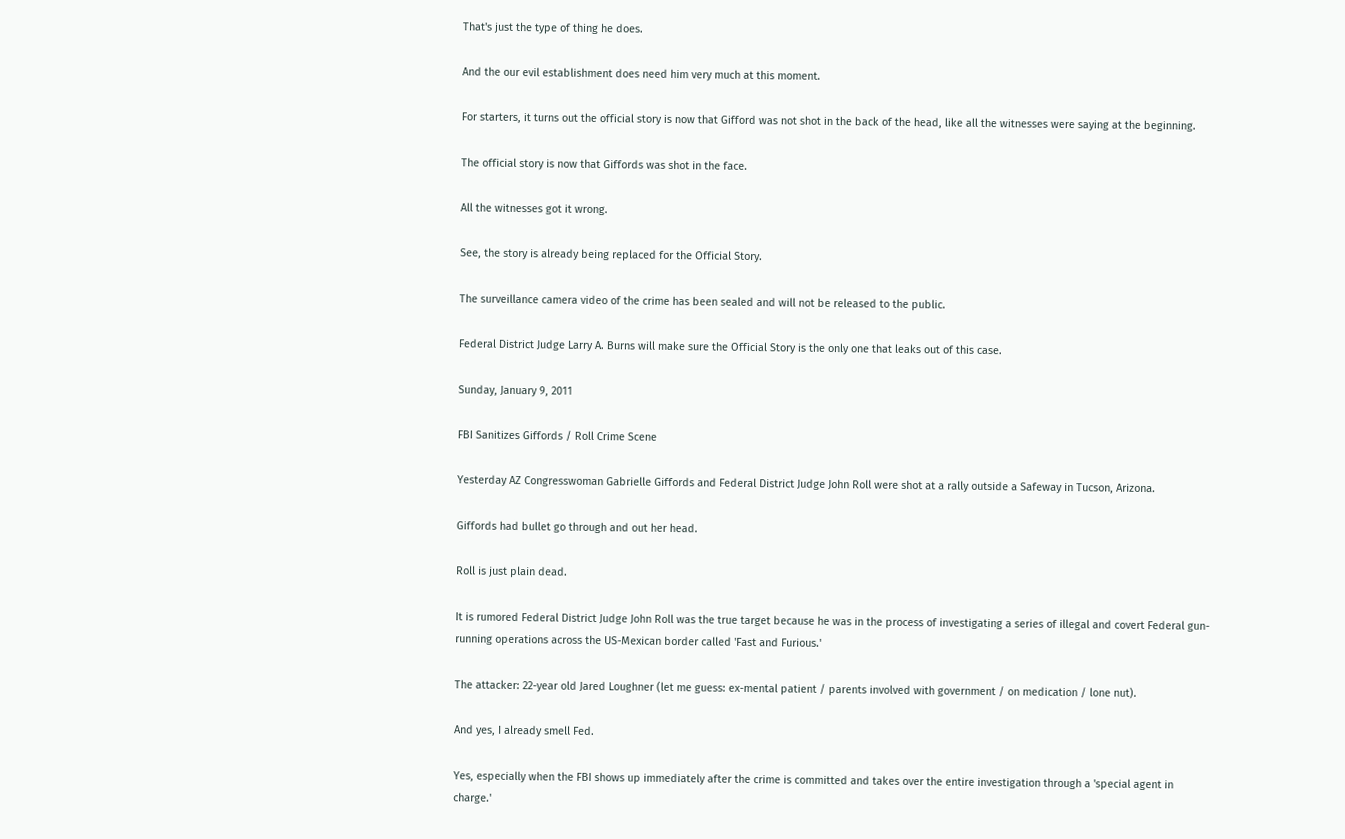That's just the type of thing he does.

And the our evil establishment does need him very much at this moment.

For starters, it turns out the official story is now that Gifford was not shot in the back of the head, like all the witnesses were saying at the beginning.

The official story is now that Giffords was shot in the face.

All the witnesses got it wrong.

See, the story is already being replaced for the Official Story.

The surveillance camera video of the crime has been sealed and will not be released to the public.

Federal District Judge Larry A. Burns will make sure the Official Story is the only one that leaks out of this case.

Sunday, January 9, 2011

FBI Sanitizes Giffords / Roll Crime Scene

Yesterday AZ Congresswoman Gabrielle Giffords and Federal District Judge John Roll were shot at a rally outside a Safeway in Tucson, Arizona.

Giffords had bullet go through and out her head.

Roll is just plain dead.

It is rumored Federal District Judge John Roll was the true target because he was in the process of investigating a series of illegal and covert Federal gun-running operations across the US-Mexican border called 'Fast and Furious.'

The attacker: 22-year old Jared Loughner (let me guess: ex-mental patient / parents involved with government / on medication / lone nut).

And yes, I already smell Fed.

Yes, especially when the FBI shows up immediately after the crime is committed and takes over the entire investigation through a 'special agent in charge.'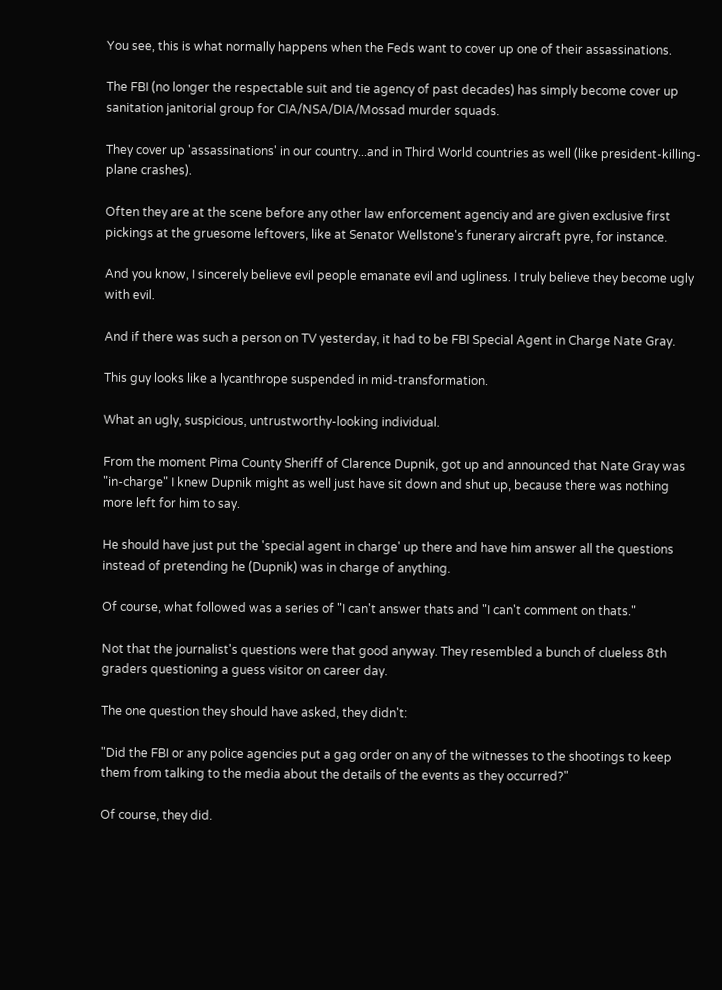You see, this is what normally happens when the Feds want to cover up one of their assassinations.

The FBI (no longer the respectable suit and tie agency of past decades) has simply become cover up sanitation janitorial group for CIA/NSA/DIA/Mossad murder squads.

They cover up 'assassinations' in our country...and in Third World countries as well (like president-killing-plane crashes).

Often they are at the scene before any other law enforcement agenciy and are given exclusive first pickings at the gruesome leftovers, like at Senator Wellstone's funerary aircraft pyre, for instance.

And you know, I sincerely believe evil people emanate evil and ugliness. I truly believe they become ugly with evil.

And if there was such a person on TV yesterday, it had to be FBI Special Agent in Charge Nate Gray.

This guy looks like a lycanthrope suspended in mid-transformation.

What an ugly, suspicious, untrustworthy-looking individual.

From the moment Pima County Sheriff of Clarence Dupnik, got up and announced that Nate Gray was "in-charge" I knew Dupnik might as well just have sit down and shut up, because there was nothing more left for him to say.

He should have just put the 'special agent in charge' up there and have him answer all the questions instead of pretending he (Dupnik) was in charge of anything.

Of course, what followed was a series of "I can't answer thats and "I can't comment on thats."

Not that the journalist's questions were that good anyway. They resembled a bunch of clueless 8th graders questioning a guess visitor on career day.

The one question they should have asked, they didn't:

"Did the FBI or any police agencies put a gag order on any of the witnesses to the shootings to keep them from talking to the media about the details of the events as they occurred?"

Of course, they did.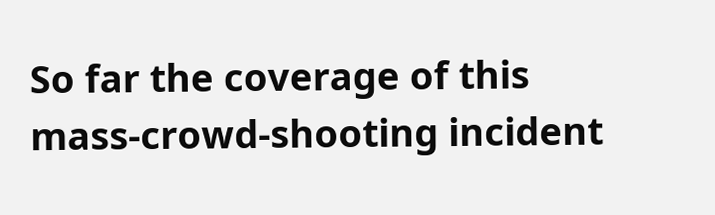So far the coverage of this mass-crowd-shooting incident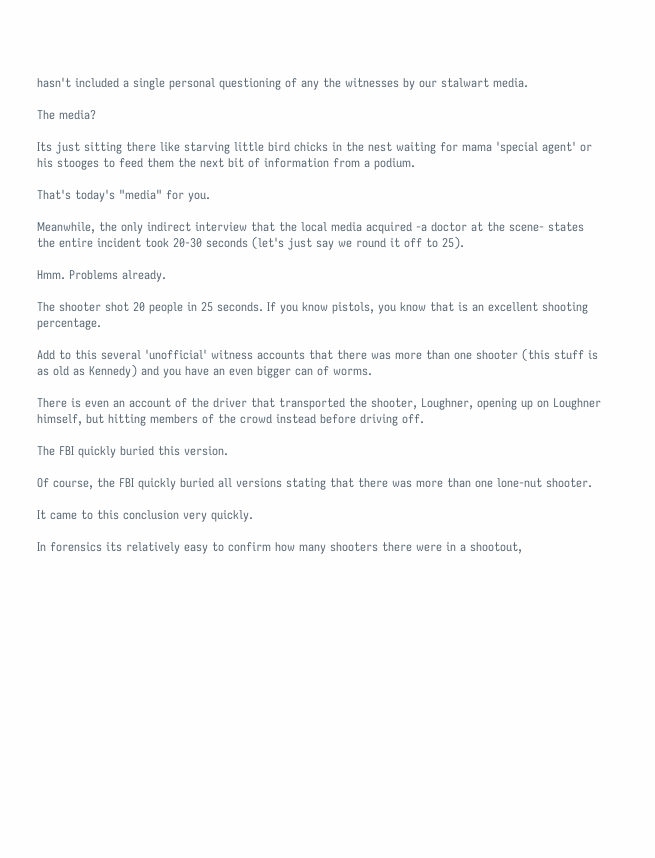hasn't included a single personal questioning of any the witnesses by our stalwart media.

The media?

Its just sitting there like starving little bird chicks in the nest waiting for mama 'special agent' or his stooges to feed them the next bit of information from a podium.

That's today's "media" for you.

Meanwhile, the only indirect interview that the local media acquired -a doctor at the scene- states the entire incident took 20-30 seconds (let's just say we round it off to 25).

Hmm. Problems already.

The shooter shot 20 people in 25 seconds. If you know pistols, you know that is an excellent shooting percentage.

Add to this several 'unofficial' witness accounts that there was more than one shooter (this stuff is as old as Kennedy) and you have an even bigger can of worms.

There is even an account of the driver that transported the shooter, Loughner, opening up on Loughner himself, but hitting members of the crowd instead before driving off.

The FBI quickly buried this version.

Of course, the FBI quickly buried all versions stating that there was more than one lone-nut shooter.

It came to this conclusion very quickly.

In forensics its relatively easy to confirm how many shooters there were in a shootout,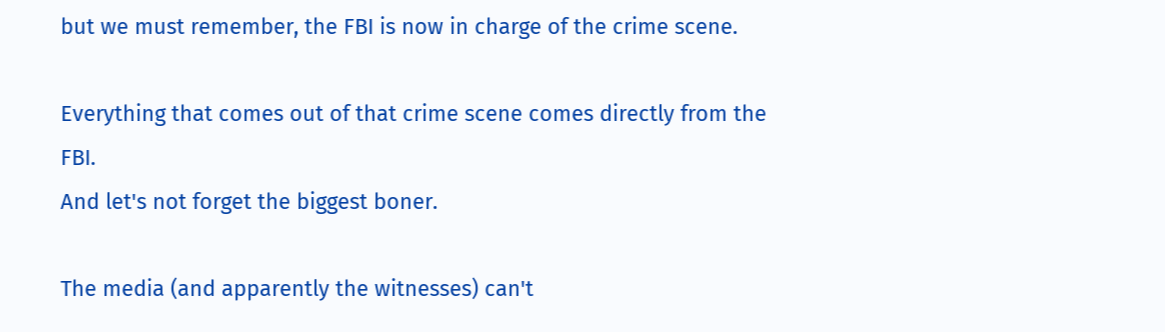but we must remember, the FBI is now in charge of the crime scene.

Everything that comes out of that crime scene comes directly from the FBI.
And let's not forget the biggest boner.

The media (and apparently the witnesses) can't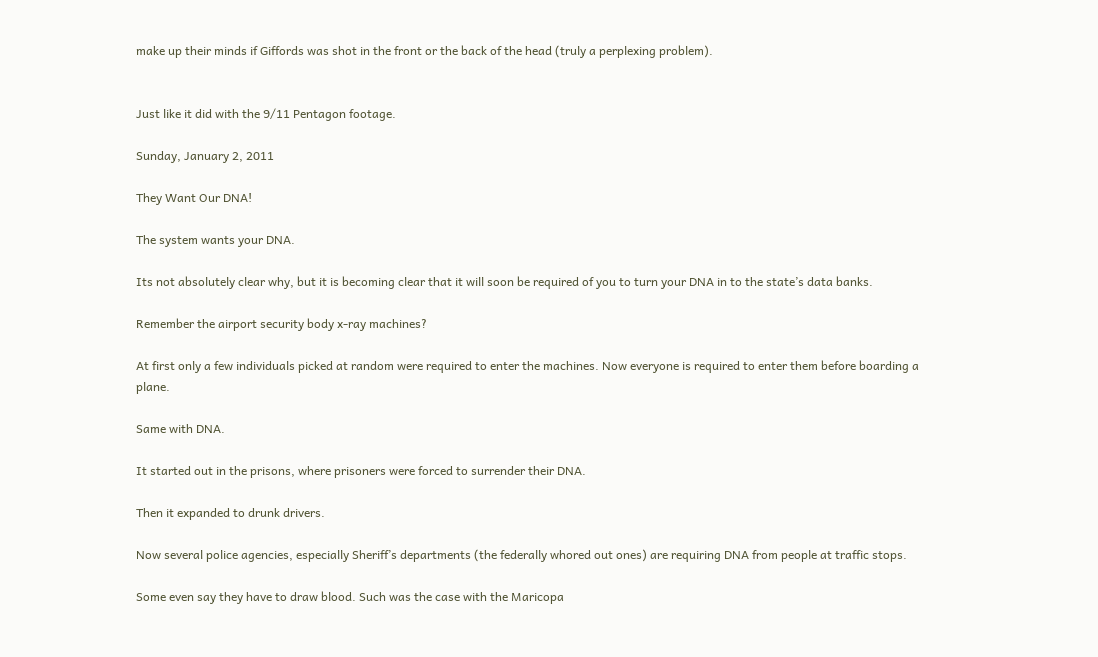make up their minds if Giffords was shot in the front or the back of the head (truly a perplexing problem).


Just like it did with the 9/11 Pentagon footage.

Sunday, January 2, 2011

They Want Our DNA!

The system wants your DNA.

Its not absolutely clear why, but it is becoming clear that it will soon be required of you to turn your DNA in to the state’s data banks.

Remember the airport security body x-ray machines?

At first only a few individuals picked at random were required to enter the machines. Now everyone is required to enter them before boarding a plane.

Same with DNA.

It started out in the prisons, where prisoners were forced to surrender their DNA.

Then it expanded to drunk drivers.

Now several police agencies, especially Sheriff’s departments (the federally whored out ones) are requiring DNA from people at traffic stops.

Some even say they have to draw blood. Such was the case with the Maricopa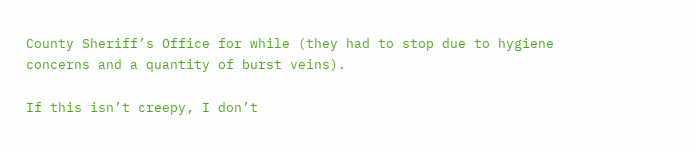County Sheriff’s Office for while (they had to stop due to hygiene concerns and a quantity of burst veins).

If this isn’t creepy, I don’t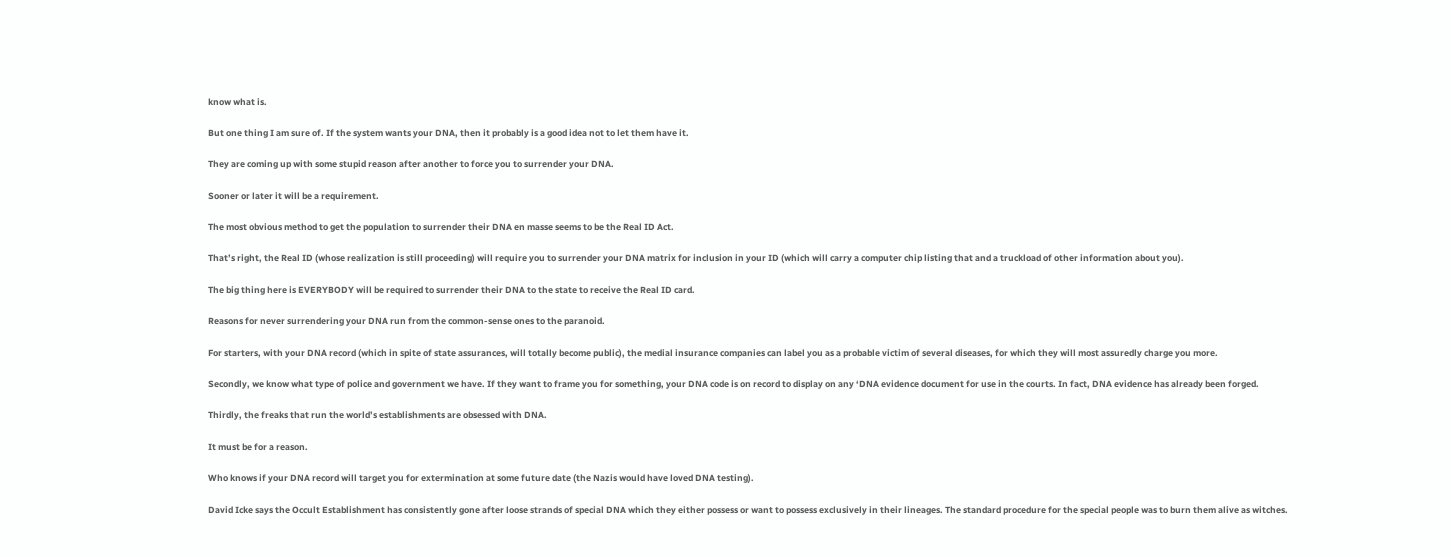know what is.

But one thing I am sure of. If the system wants your DNA, then it probably is a good idea not to let them have it.

They are coming up with some stupid reason after another to force you to surrender your DNA.

Sooner or later it will be a requirement.

The most obvious method to get the population to surrender their DNA en masse seems to be the Real ID Act.

That’s right, the Real ID (whose realization is still proceeding) will require you to surrender your DNA matrix for inclusion in your ID (which will carry a computer chip listing that and a truckload of other information about you).

The big thing here is EVERYBODY will be required to surrender their DNA to the state to receive the Real ID card.

Reasons for never surrendering your DNA run from the common-sense ones to the paranoid.

For starters, with your DNA record (which in spite of state assurances, will totally become public), the medial insurance companies can label you as a probable victim of several diseases, for which they will most assuredly charge you more.

Secondly, we know what type of police and government we have. If they want to frame you for something, your DNA code is on record to display on any ‘DNA evidence document for use in the courts. In fact, DNA evidence has already been forged.

Thirdly, the freaks that run the world’s establishments are obsessed with DNA.

It must be for a reason.

Who knows if your DNA record will target you for extermination at some future date (the Nazis would have loved DNA testing).

David Icke says the Occult Establishment has consistently gone after loose strands of special DNA which they either possess or want to possess exclusively in their lineages. The standard procedure for the special people was to burn them alive as witches.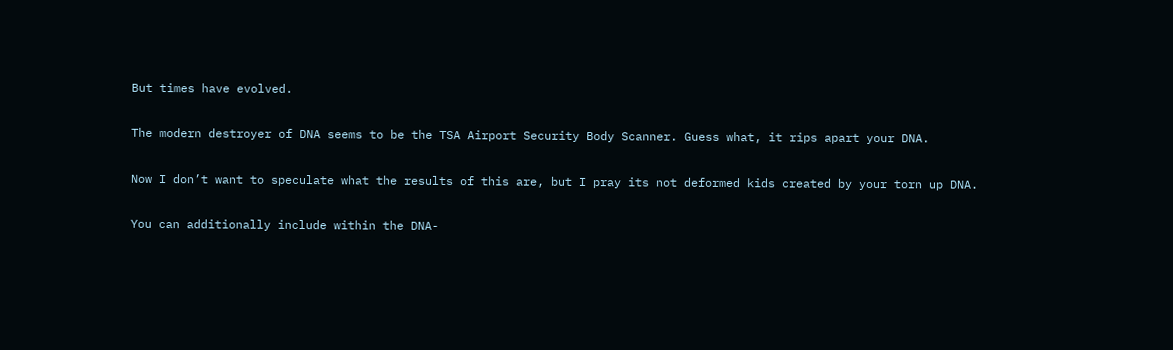But times have evolved.

The modern destroyer of DNA seems to be the TSA Airport Security Body Scanner. Guess what, it rips apart your DNA.

Now I don’t want to speculate what the results of this are, but I pray its not deformed kids created by your torn up DNA.

You can additionally include within the DNA-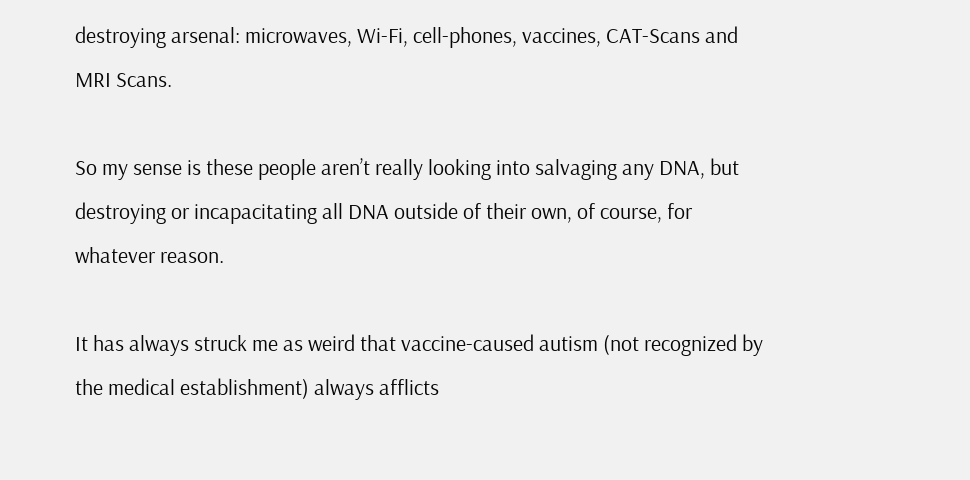destroying arsenal: microwaves, Wi-Fi, cell-phones, vaccines, CAT-Scans and MRI Scans.

So my sense is these people aren’t really looking into salvaging any DNA, but destroying or incapacitating all DNA outside of their own, of course, for whatever reason.

It has always struck me as weird that vaccine-caused autism (not recognized by the medical establishment) always afflicts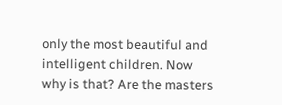only the most beautiful and intelligent children. Now why is that? Are the masters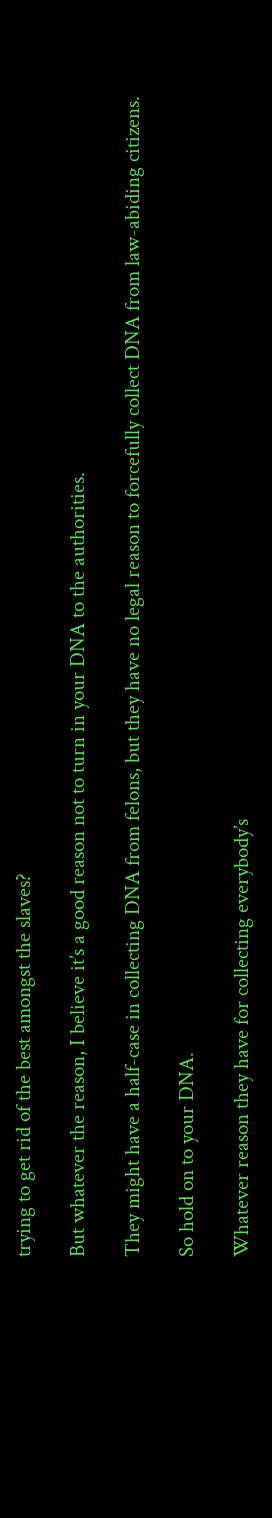trying to get rid of the best amongst the slaves?

But whatever the reason, I believe it’s a good reason not to turn in your DNA to the authorities.

They might have a half-case in collecting DNA from felons, but they have no legal reason to forcefully collect DNA from law-abiding citizens.

So hold on to your DNA.

Whatever reason they have for collecting everybody’s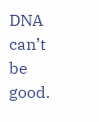DNA can’t be good.